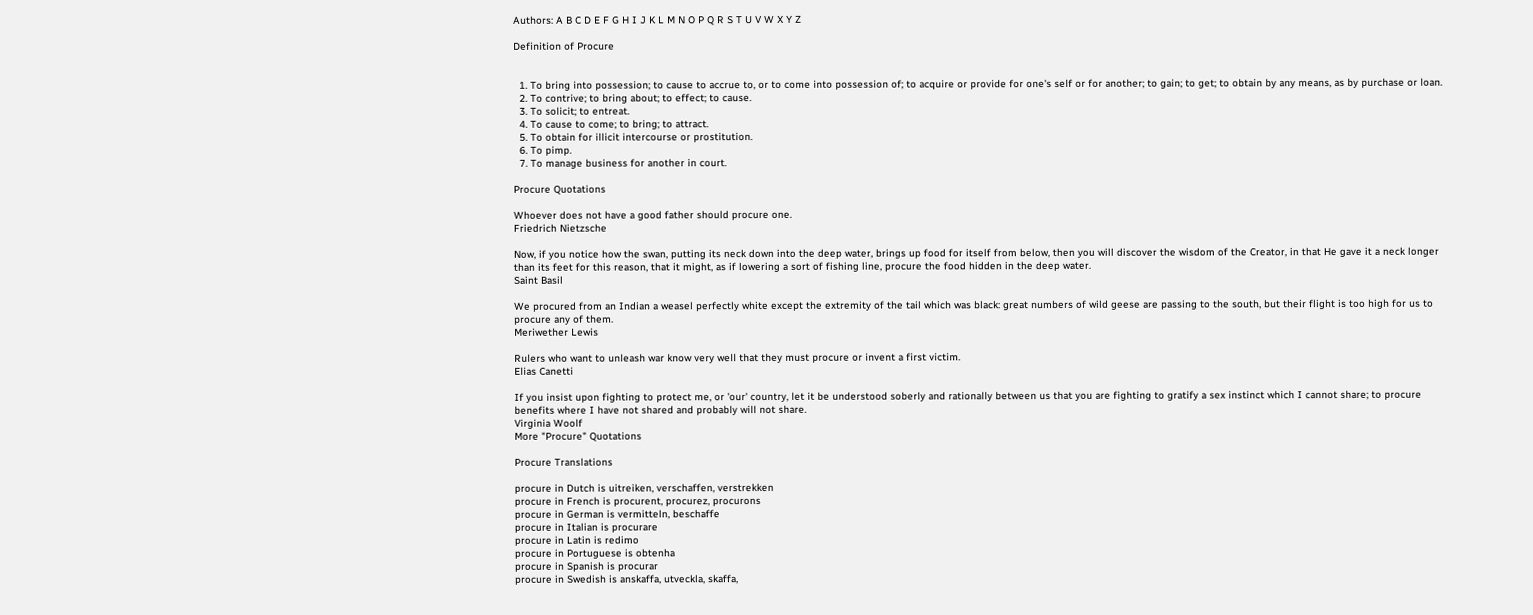Authors: A B C D E F G H I J K L M N O P Q R S T U V W X Y Z

Definition of Procure


  1. To bring into possession; to cause to accrue to, or to come into possession of; to acquire or provide for one's self or for another; to gain; to get; to obtain by any means, as by purchase or loan.
  2. To contrive; to bring about; to effect; to cause.
  3. To solicit; to entreat.
  4. To cause to come; to bring; to attract.
  5. To obtain for illicit intercourse or prostitution.
  6. To pimp.
  7. To manage business for another in court.

Procure Quotations

Whoever does not have a good father should procure one.
Friedrich Nietzsche

Now, if you notice how the swan, putting its neck down into the deep water, brings up food for itself from below, then you will discover the wisdom of the Creator, in that He gave it a neck longer than its feet for this reason, that it might, as if lowering a sort of fishing line, procure the food hidden in the deep water.
Saint Basil

We procured from an Indian a weasel perfectly white except the extremity of the tail which was black: great numbers of wild geese are passing to the south, but their flight is too high for us to procure any of them.
Meriwether Lewis

Rulers who want to unleash war know very well that they must procure or invent a first victim.
Elias Canetti

If you insist upon fighting to protect me, or 'our' country, let it be understood soberly and rationally between us that you are fighting to gratify a sex instinct which I cannot share; to procure benefits where I have not shared and probably will not share.
Virginia Woolf
More "Procure" Quotations

Procure Translations

procure in Dutch is uitreiken, verschaffen, verstrekken
procure in French is procurent, procurez, procurons
procure in German is vermitteln, beschaffe
procure in Italian is procurare
procure in Latin is redimo
procure in Portuguese is obtenha
procure in Spanish is procurar
procure in Swedish is anskaffa, utveckla, skaffa,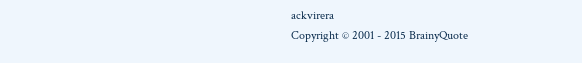ackvirera
Copyright © 2001 - 2015 BrainyQuote